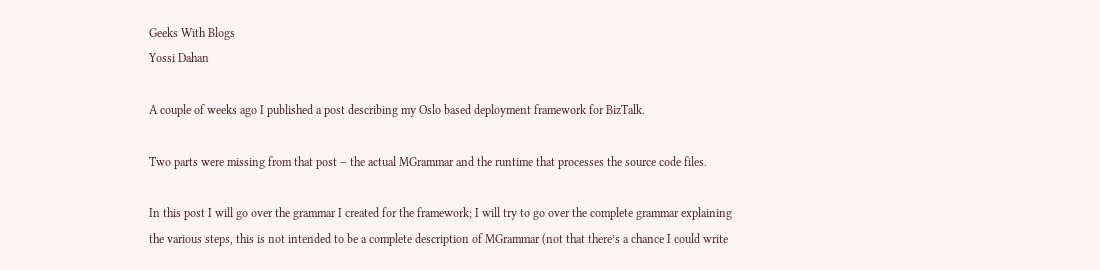Geeks With Blogs
Yossi Dahan

A couple of weeks ago I published a post describing my Oslo based deployment framework for BizTalk.

Two parts were missing from that post – the actual MGrammar and the runtime that processes the source code files.

In this post I will go over the grammar I created for the framework; I will try to go over the complete grammar explaining the various steps, this is not intended to be a complete description of MGrammar (not that there’s a chance I could write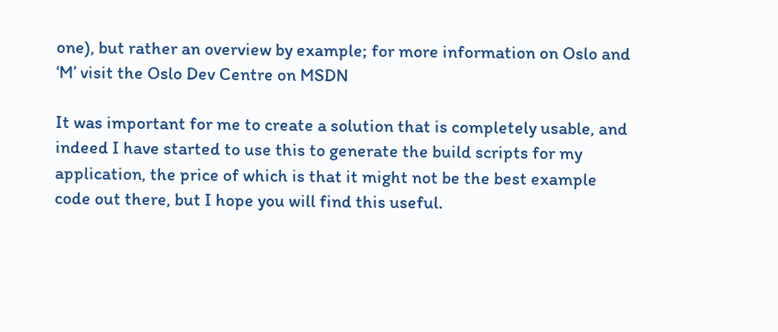one), but rather an overview by example; for more information on Oslo and ‘M’ visit the Oslo Dev Centre on MSDN

It was important for me to create a solution that is completely usable, and indeed I have started to use this to generate the build scripts for my application, the price of which is that it might not be the best example code out there, but I hope you will find this useful.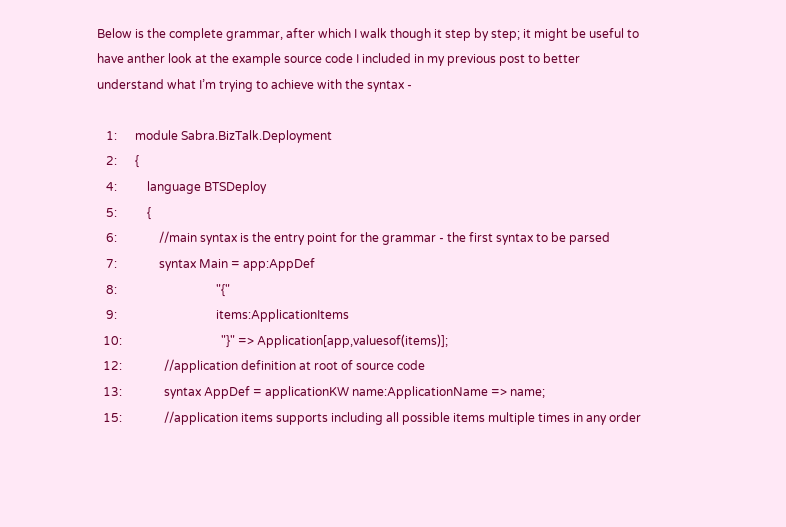Below is the complete grammar, after which I walk though it step by step; it might be useful to have anther look at the example source code I included in my previous post to better understand what I’m trying to achieve with the syntax -

   1:      module Sabra.BizTalk.Deployment
   2:      {
   4:          language BTSDeploy
   5:          {
   6:              //main syntax is the entry point for the grammar - the first syntax to be parsed
   7:              syntax Main = app:AppDef
   8:                                 "{"
   9:                                 items:ApplicationItems
  10:                                 "}" => Application[app,valuesof(items)];
  12:              //application definition at root of source code
  13:              syntax AppDef = applicationKW name:ApplicationName => name;
  15:              //application items supports including all possible items multiple times in any order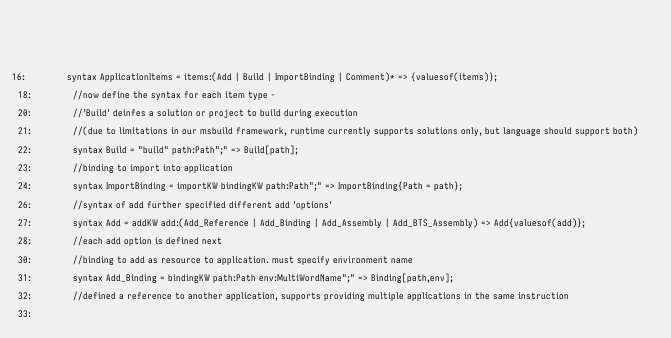16:              syntax ApplicationItems = items:(Add | Build | ImportBinding | Comment)* => {valuesof(items)};
  18:              //now define the syntax for each item type -
  20:              //'Build' deinfes a solution or project to build during execution
  21:              //(due to limitations in our msbuild framework, runtime currently supports solutions only, but language should support both)
  22:              syntax Build = "build" path:Path";" => Build[path];
  23:              //binding to import into application
  24:              syntax ImportBinding = importKW bindingKW path:Path";" => ImportBinding{Path = path};
  26:              //syntax of add further specified different add 'options'
  27:              syntax Add = addKW add:(Add_Reference | Add_Binding | Add_Assembly | Add_BTS_Assembly) => Add{valuesof(add)};
  28:              //each add option is defined next
  30:              //binding to add as resource to application. must specify environment name
  31:              syntax Add_Binding = bindingKW path:Path env:MultiWordName";" => Binding[path,env];
  32:              //defined a reference to another application, supports providing multiple applications in the same instruction
  33: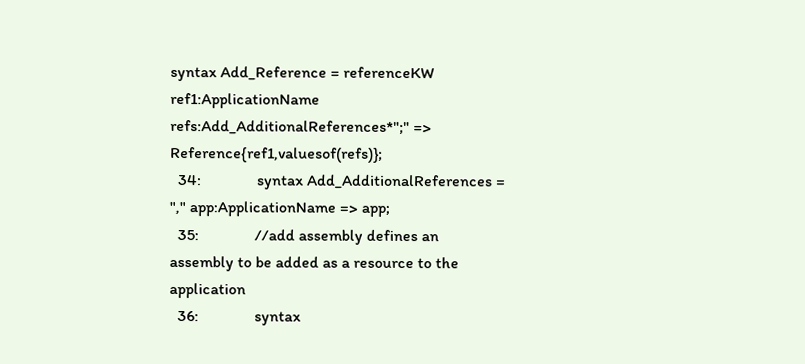syntax Add_Reference = referenceKW ref1:ApplicationName refs:Add_AdditionalReferences*";" => Reference{ref1,valuesof(refs)};
  34:              syntax Add_AdditionalReferences = "," app:ApplicationName => app;
  35:              //add assembly defines an assembly to be added as a resource to the application
  36:              syntax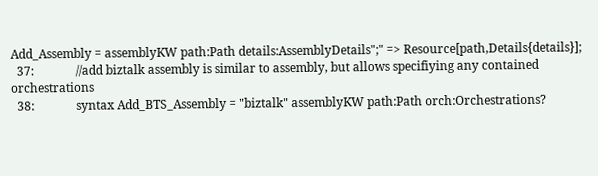Add_Assembly = assemblyKW path:Path details:AssemblyDetails";" => Resource[path,Details{details}];
  37:              //add biztalk assembly is similar to assembly, but allows specifiying any contained orchestrations
  38:              syntax Add_BTS_Assembly = "biztalk" assemblyKW path:Path orch:Orchestrations?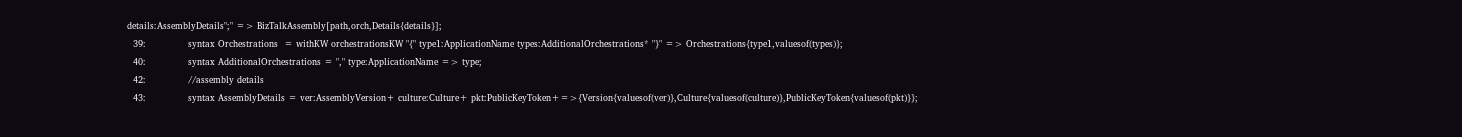details:AssemblyDetails";" => BizTalkAssembly[path,orch,Details{details}];
  39:              syntax Orchestrations  = withKW orchestrationsKW "{" type1:ApplicationName types:AdditionalOrchestrations* "}" => Orchestrations{type1,valuesof(types)};
  40:              syntax AdditionalOrchestrations = "," type:ApplicationName => type;
  42:              //assembly details
  43:              syntax AssemblyDetails = ver:AssemblyVersion+ culture:Culture+ pkt:PublicKeyToken+=>{Version{valuesof(ver)},Culture{valuesof(culture)},PublicKeyToken{valuesof(pkt)}};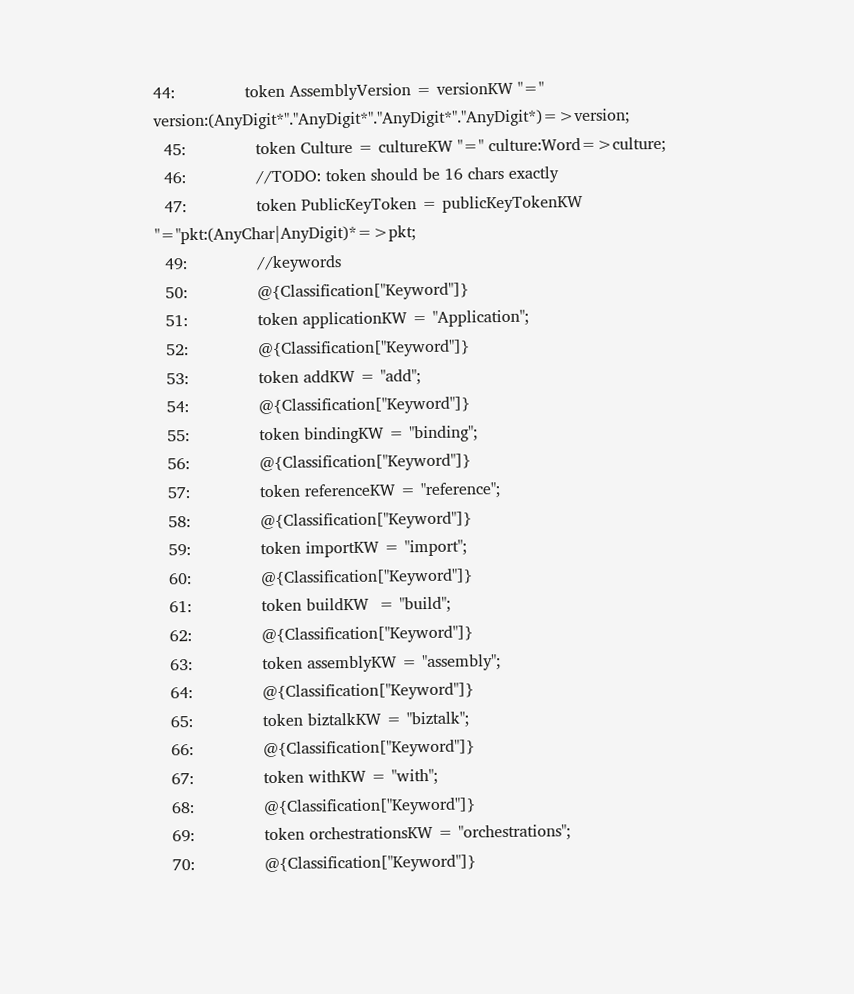44:              token AssemblyVersion = versionKW "=" version:(AnyDigit*"."AnyDigit*"."AnyDigit*"."AnyDigit*)=>version;
  45:              token Culture = cultureKW "=" culture:Word=>culture;
  46:              //TODO: token should be 16 chars exactly
  47:              token PublicKeyToken = publicKeyTokenKW "="pkt:(AnyChar|AnyDigit)*=>pkt;
  49:              //keywords
  50:              @{Classification["Keyword"]}
  51:              token applicationKW = "Application";
  52:              @{Classification["Keyword"]}
  53:              token addKW = "add";
  54:              @{Classification["Keyword"]}
  55:              token bindingKW = "binding";
  56:              @{Classification["Keyword"]}
  57:              token referenceKW = "reference";
  58:              @{Classification["Keyword"]}
  59:              token importKW = "import";
  60:              @{Classification["Keyword"]}
  61:              token buildKW  = "build";
  62:              @{Classification["Keyword"]}
  63:              token assemblyKW = "assembly";
  64:              @{Classification["Keyword"]}
  65:              token biztalkKW = "biztalk";
  66:              @{Classification["Keyword"]}
  67:              token withKW = "with";
  68:              @{Classification["Keyword"]}
  69:              token orchestrationsKW = "orchestrations";
  70:              @{Classification["Keyword"]}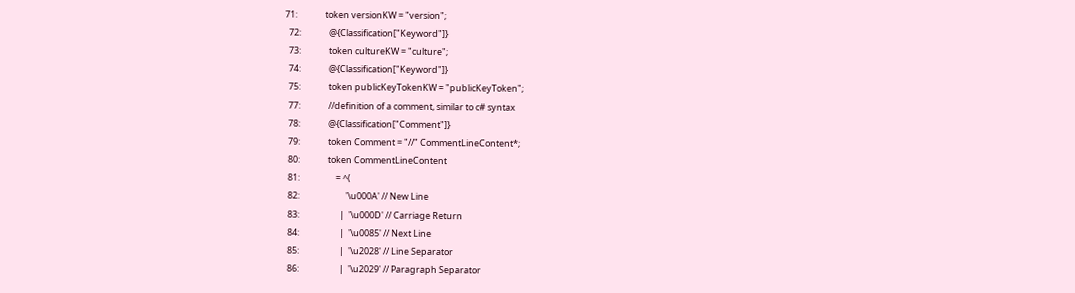71:              token versionKW = "version";
  72:              @{Classification["Keyword"]}
  73:              token cultureKW = "culture";
  74:              @{Classification["Keyword"]}
  75:              token publicKeyTokenKW = "publicKeyToken";
  77:              //definition of a comment, similar to c# syntax
  78:              @{Classification["Comment"]}
  79:              token Comment = "//" CommentLineContent*;
  80:              token CommentLineContent
  81:                  = ^(
  82:                       '\u000A' // New Line
  83:                    |  '\u000D' // Carriage Return
  84:                    |  '\u0085' // Next Line
  85:                    |  '\u2028' // Line Separator
  86:                    |  '\u2029' // Paragraph Separator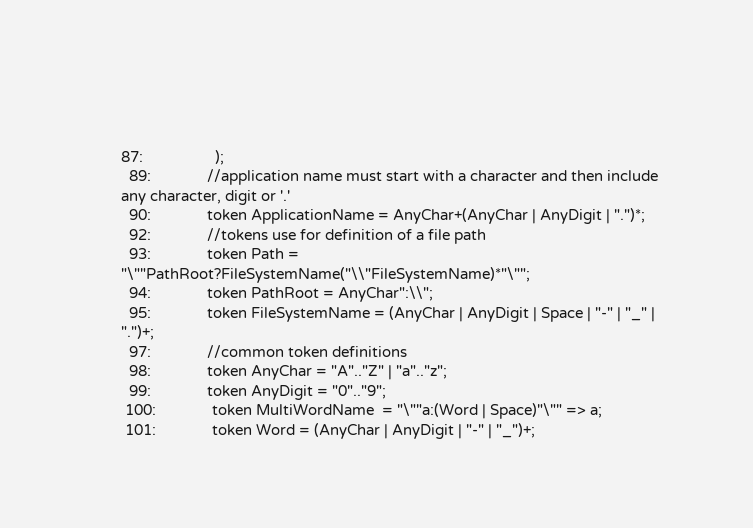87:                  );
  89:              //application name must start with a character and then include any character, digit or '.'
  90:              token ApplicationName = AnyChar+(AnyChar | AnyDigit | ".")*;
  92:              //tokens use for definition of a file path
  93:              token Path = "\""PathRoot?FileSystemName("\\"FileSystemName)*"\"";
  94:              token PathRoot = AnyChar":\\";
  95:              token FileSystemName = (AnyChar | AnyDigit | Space | "-" | "_" | ".")+;
  97:              //common token definitions
  98:              token AnyChar = "A".."Z" | "a".."z";
  99:              token AnyDigit = "0".."9";
 100:              token MultiWordName  = "\""a:(Word | Space)"\"" => a;
 101:              token Word = (AnyChar | AnyDigit | "-" | "_")+;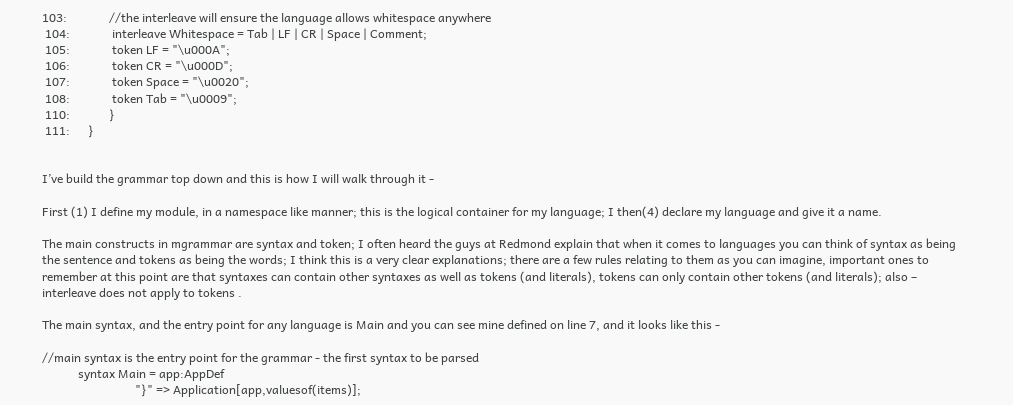103:              //the interleave will ensure the language allows whitespace anywhere
 104:              interleave Whitespace = Tab | LF | CR | Space | Comment;
 105:              token LF = "\u000A";
 106:              token CR = "\u000D";
 107:              token Space = "\u0020";
 108:              token Tab = "\u0009";
 110:             }
 111:      }


I’ve build the grammar top down and this is how I will walk through it -

First (1) I define my module, in a namespace like manner; this is the logical container for my language; I then(4) declare my language and give it a name.

The main constructs in mgrammar are syntax and token; I often heard the guys at Redmond explain that when it comes to languages you can think of syntax as being the sentence and tokens as being the words; I think this is a very clear explanations; there are a few rules relating to them as you can imagine, important ones to remember at this point are that syntaxes can contain other syntaxes as well as tokens (and literals), tokens can only contain other tokens (and literals); also – interleave does not apply to tokens .

The main syntax, and the entry point for any language is Main and you can see mine defined on line 7, and it looks like this -

//main syntax is the entry point for the grammar - the first syntax to be parsed
            syntax Main = app:AppDef
                               "}" => Application[app,valuesof(items)];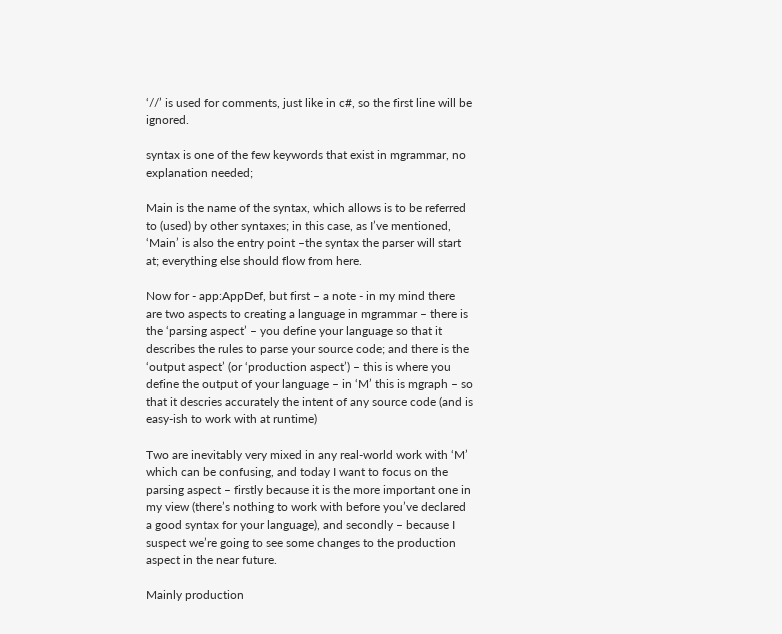‘//’ is used for comments, just like in c#, so the first line will be ignored.

syntax is one of the few keywords that exist in mgrammar, no explanation needed;

Main is the name of the syntax, which allows is to be referred to (used) by other syntaxes; in this case, as I’ve mentioned, ‘Main’ is also the entry point –the syntax the parser will start at; everything else should flow from here.

Now for - app:AppDef, but first – a note - in my mind there are two aspects to creating a language in mgrammar – there is the ‘parsing aspect’ – you define your language so that it describes the rules to parse your source code; and there is the ‘output aspect’ (or ‘production aspect’) – this is where you define the output of your language – in ‘M’ this is mgraph – so that it descries accurately the intent of any source code (and is easy-ish to work with at runtime)

Two are inevitably very mixed in any real-world work with ‘M’ which can be confusing, and today I want to focus on the parsing aspect – firstly because it is the more important one in my view (there’s nothing to work with before you’ve declared a good syntax for your language), and secondly – because I suspect we’re going to see some changes to the production aspect in the near future.

Mainly production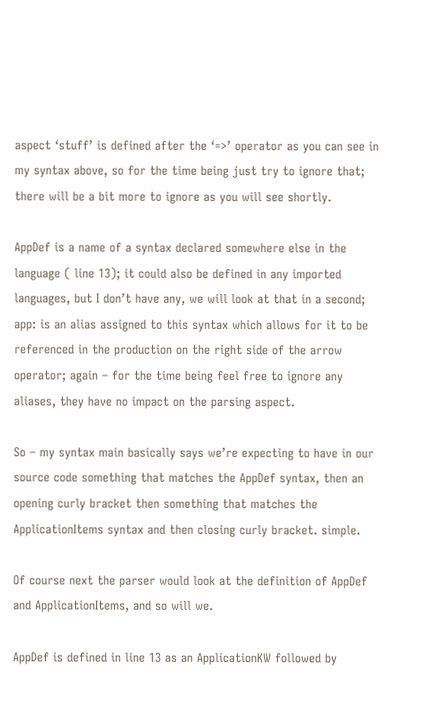aspect ‘stuff’ is defined after the ‘=>’ operator as you can see in my syntax above, so for the time being just try to ignore that; there will be a bit more to ignore as you will see shortly.

AppDef is a name of a syntax declared somewhere else in the language ( line 13); it could also be defined in any imported languages, but I don’t have any, we will look at that in a second; app: is an alias assigned to this syntax which allows for it to be referenced in the production on the right side of the arrow operator; again – for the time being feel free to ignore any aliases, they have no impact on the parsing aspect.

So – my syntax main basically says we’re expecting to have in our source code something that matches the AppDef syntax, then an opening curly bracket then something that matches the ApplicationItems syntax and then closing curly bracket. simple.

Of course next the parser would look at the definition of AppDef and ApplicationItems, and so will we.

AppDef is defined in line 13 as an ApplicationKW followed by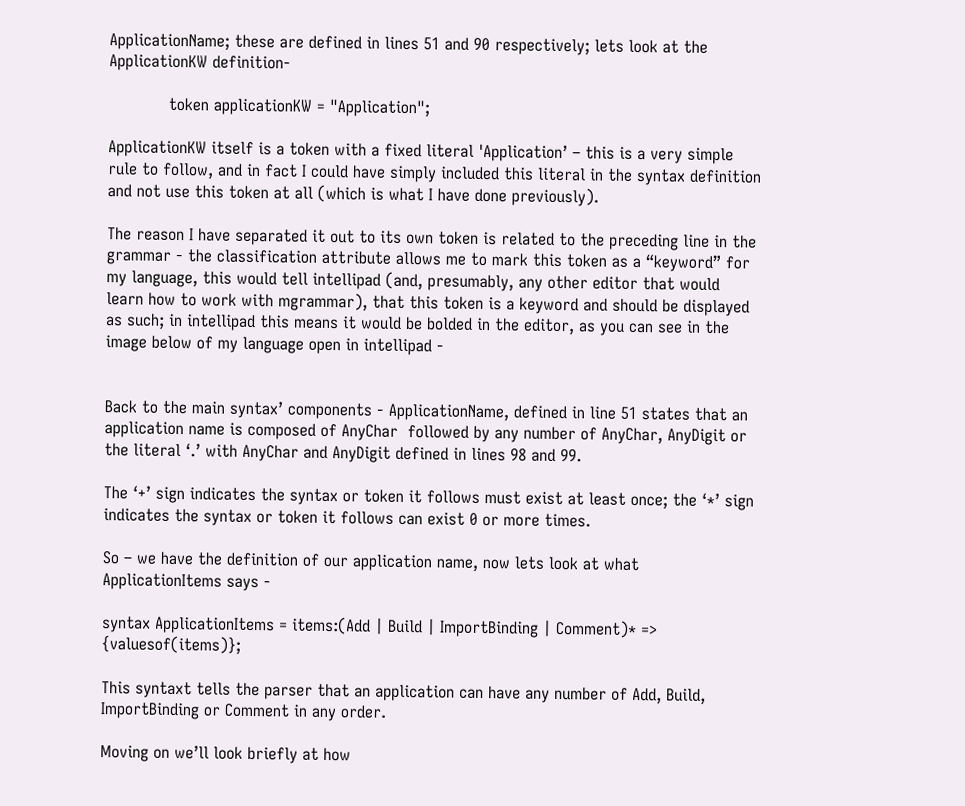ApplicationName; these are defined in lines 51 and 90 respectively; lets look at the ApplicationKW definition-

            token applicationKW = "Application";

ApplicationKW itself is a token with a fixed literal 'Application’ – this is a very simple rule to follow, and in fact I could have simply included this literal in the syntax definition and not use this token at all (which is what I have done previously).

The reason I have separated it out to its own token is related to the preceding line in the grammar - the classification attribute allows me to mark this token as a “keyword” for my language, this would tell intellipad (and, presumably, any other editor that would learn how to work with mgrammar), that this token is a keyword and should be displayed as such; in intellipad this means it would be bolded in the editor, as you can see in the image below of my language open in intellipad -


Back to the main syntax’ components - ApplicationName, defined in line 51 states that an application name is composed of AnyChar  followed by any number of AnyChar, AnyDigit or the literal ‘.’ with AnyChar and AnyDigit defined in lines 98 and 99.

The ‘+’ sign indicates the syntax or token it follows must exist at least once; the ‘*’ sign indicates the syntax or token it follows can exist 0 or more times.

So – we have the definition of our application name, now lets look at what ApplicationItems says -

syntax ApplicationItems = items:(Add | Build | ImportBinding | Comment)* => {valuesof(items)};

This syntaxt tells the parser that an application can have any number of Add, Build, ImportBinding or Comment in any order.

Moving on we’ll look briefly at how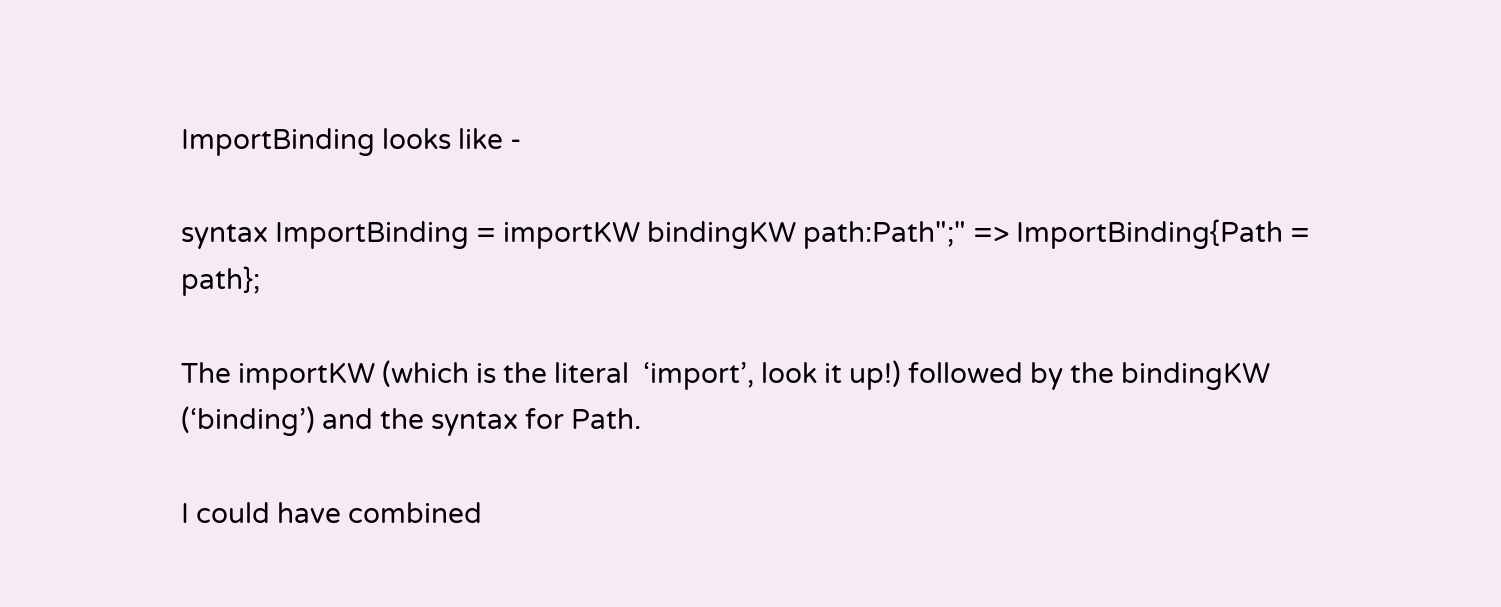ImportBinding looks like -

syntax ImportBinding = importKW bindingKW path:Path";" => ImportBinding{Path = path};

The importKW (which is the literal  ‘import’, look it up!) followed by the bindingKW (‘binding’) and the syntax for Path.

I could have combined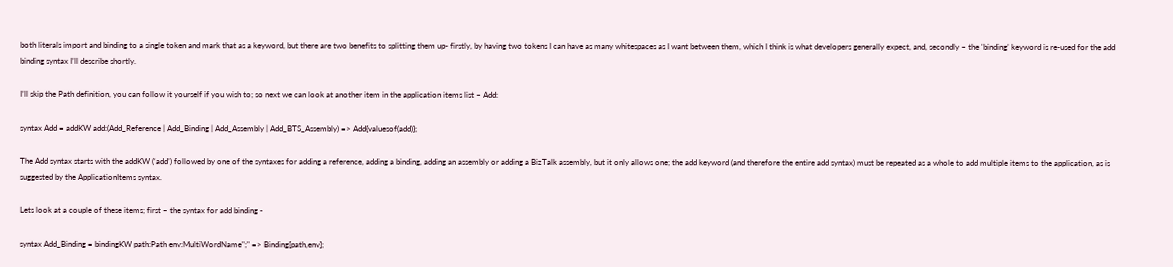both literals import and binding to a single token and mark that as a keyword, but there are two benefits to splitting them up- firstly, by having two tokens I can have as many whitespaces as I want between them, which I think is what developers generally expect, and, secondly – the 'binding’ keyword is re-used for the add binding syntax I’ll describe shortly.

I’ll skip the Path definition, you can follow it yourself if you wish to; so next we can look at another item in the application items list – Add:

syntax Add = addKW add:(Add_Reference | Add_Binding | Add_Assembly | Add_BTS_Assembly) => Add{valuesof(add)};

The Add syntax starts with the addKW (‘add’) followed by one of the syntaxes for adding a reference, adding a binding, adding an assembly or adding a BizTalk assembly, but it only allows one; the add keyword (and therefore the entire add syntax) must be repeated as a whole to add multiple items to the application, as is suggested by the ApplicationItems syntax.

Lets look at a couple of these items; first – the syntax for add binding -

syntax Add_Binding = bindingKW path:Path env:MultiWordName";" => Binding[path,env];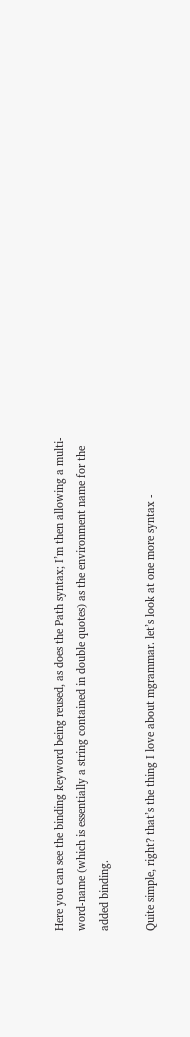Here you can see the binding keyword being reused, as does the Path syntax; I’m then allowing a multi-word-name (which is essentially a string contained in double quotes) as the environment name for the added binding.

Quite simple, right? that’s the thing I love about mgrammar. let’s look at one more syntax -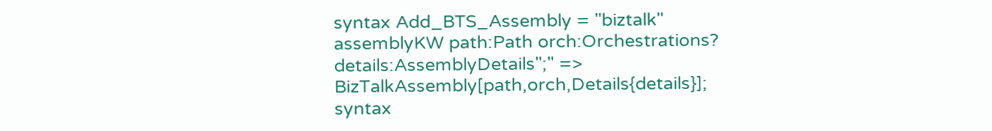syntax Add_BTS_Assembly = "biztalk" assemblyKW path:Path orch:Orchestrations? details:AssemblyDetails";" => BizTalkAssembly[path,orch,Details{details}];
syntax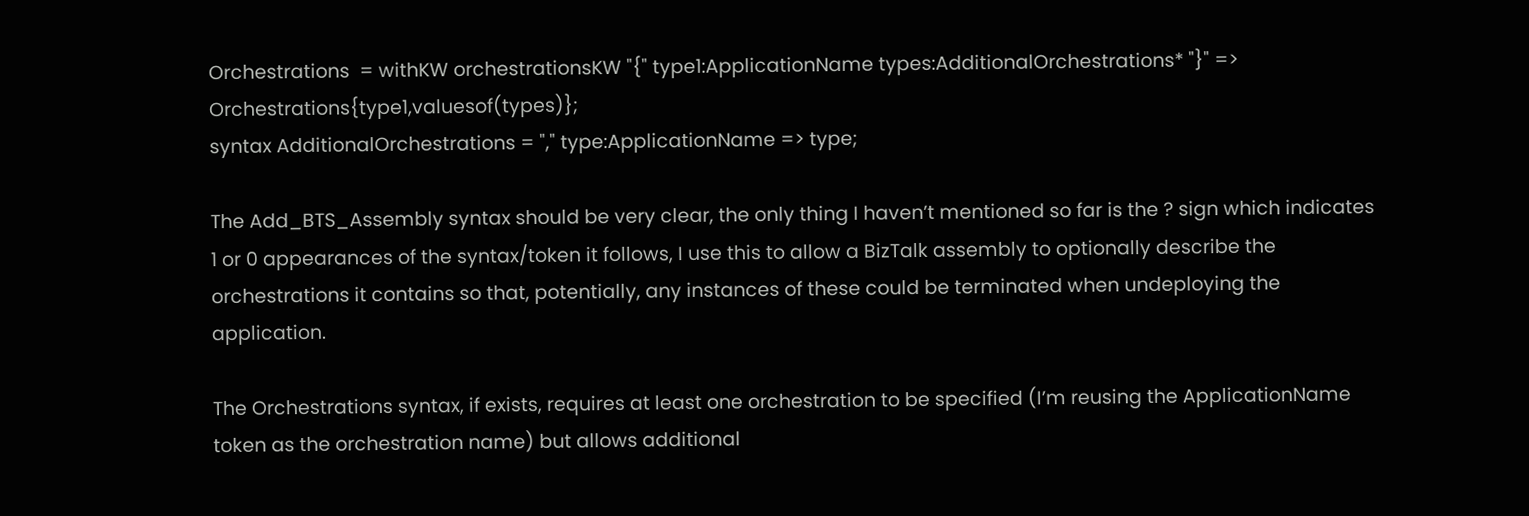Orchestrations  = withKW orchestrationsKW "{" type1:ApplicationName types:AdditionalOrchestrations* "}" => Orchestrations{type1,valuesof(types)};
syntax AdditionalOrchestrations = "," type:ApplicationName => type;

The Add_BTS_Assembly syntax should be very clear, the only thing I haven’t mentioned so far is the ? sign which indicates 1 or 0 appearances of the syntax/token it follows, I use this to allow a BizTalk assembly to optionally describe the orchestrations it contains so that, potentially, any instances of these could be terminated when undeploying the application.

The Orchestrations syntax, if exists, requires at least one orchestration to be specified (I’m reusing the ApplicationName token as the orchestration name) but allows additional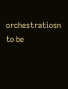orchestratiosn to be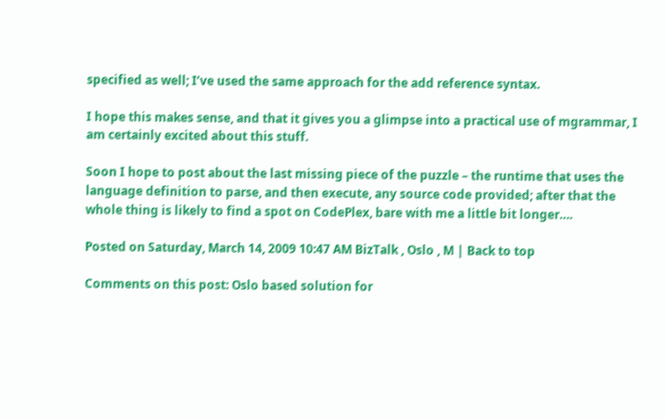specified as well; I’ve used the same approach for the add reference syntax.

I hope this makes sense, and that it gives you a glimpse into a practical use of mgrammar, I am certainly excited about this stuff.

Soon I hope to post about the last missing piece of the puzzle – the runtime that uses the language definition to parse, and then execute, any source code provided; after that the whole thing is likely to find a spot on CodePlex, bare with me a little bit longer….

Posted on Saturday, March 14, 2009 10:47 AM BizTalk , Oslo , M | Back to top

Comments on this post: Oslo based solution for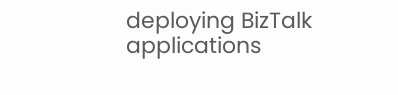deploying BizTalk applications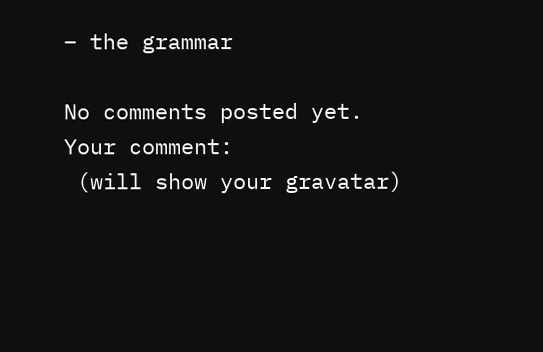– the grammar

No comments posted yet.
Your comment:
 (will show your gravatar)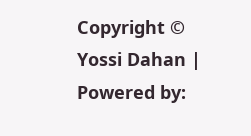Copyright © Yossi Dahan | Powered by: